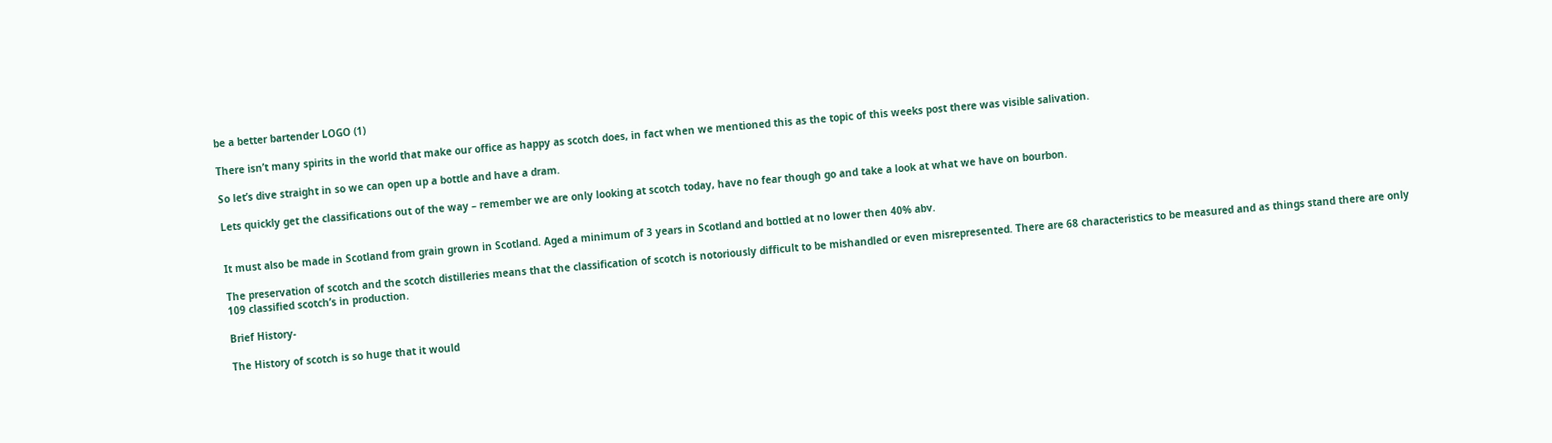be a better bartender LOGO (1)

There isn’t many spirits in the world that make our office as happy as scotch does, in fact when we mentioned this as the topic of this weeks post there was visible salivation.

So let’s dive straight in so we can open up a bottle and have a dram.

Lets quickly get the classifications out of the way – remember we are only looking at scotch today, have no fear though go and take a look at what we have on bourbon.


It must also be made in Scotland from grain grown in Scotland. Aged a minimum of 3 years in Scotland and bottled at no lower then 40% abv.

The preservation of scotch and the scotch distilleries means that the classification of scotch is notoriously difficult to be mishandled or even misrepresented. There are 68 characteristics to be measured and as things stand there are only 109 classified scotch’s in production.

Brief History-

The History of scotch is so huge that it would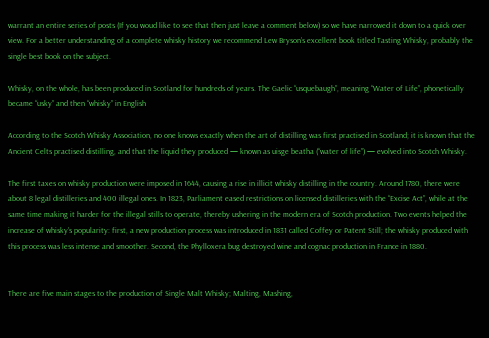warrant an entire series of posts (If you woud like to see that then just leave a comment below) so we have narrowed it down to a quick over view. For a better understanding of a complete whisky history we recommend Lew Bryson’s excellent book titled Tasting Whisky, probably the single best book on the subject.

Whisky, on the whole, has been produced in Scotland for hundreds of years. The Gaelic “usquebaugh”, meaning “Water of Life”, phonetically became “usky” and then “whisky” in English

According to the Scotch Whisky Association, no one knows exactly when the art of distilling was first practised in Scotland; it is known that the Ancient Celts practised distilling, and that the liquid they produced — known as uisge beatha (“water of life”) — evolved into Scotch Whisky.

The first taxes on whisky production were imposed in 1644, causing a rise in illicit whisky distilling in the country. Around 1780, there were about 8 legal distilleries and 400 illegal ones. In 1823, Parliament eased restrictions on licensed distilleries with the “Excise Act”, while at the same time making it harder for the illegal stills to operate, thereby ushering in the modern era of Scotch production. Two events helped the increase of whisky’s popularity: first, a new production process was introduced in 1831 called Coffey or Patent Still; the whisky produced with this process was less intense and smoother. Second, the Phylloxera bug destroyed wine and cognac production in France in 1880.


There are five main stages to the production of Single Malt Whisky; Malting, Mashing,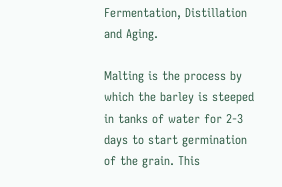Fermentation, Distillation and Aging.

Malting is the process by which the barley is steeped in tanks of water for 2-3 days to start germination of the grain. This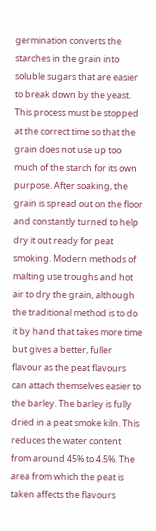germination converts the starches in the grain into soluble sugars that are easier to break down by the yeast. This process must be stopped at the correct time so that the grain does not use up too much of the starch for its own purpose. After soaking, the grain is spread out on the floor and constantly turned to help dry it out ready for peat smoking. Modern methods of malting use troughs and hot air to dry the grain, although the traditional method is to do it by hand that takes more time but gives a better, fuller flavour as the peat flavours can attach themselves easier to the barley. The barley is fully dried in a peat smoke kiln. This reduces the water content from around 45% to 4.5%. The area from which the peat is taken affects the flavours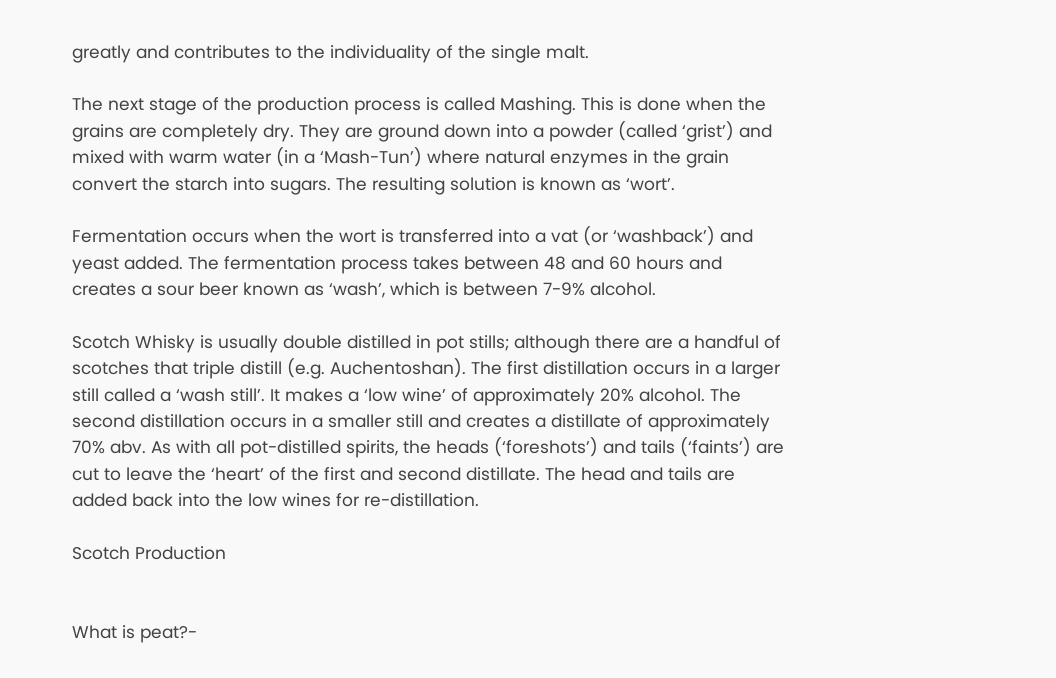greatly and contributes to the individuality of the single malt.

The next stage of the production process is called Mashing. This is done when the grains are completely dry. They are ground down into a powder (called ‘grist’) and mixed with warm water (in a ‘Mash-Tun’) where natural enzymes in the grain convert the starch into sugars. The resulting solution is known as ‘wort’.

Fermentation occurs when the wort is transferred into a vat (or ‘washback’) and yeast added. The fermentation process takes between 48 and 60 hours and creates a sour beer known as ‘wash’, which is between 7-9% alcohol.

Scotch Whisky is usually double distilled in pot stills; although there are a handful of scotches that triple distill (e.g. Auchentoshan). The first distillation occurs in a larger still called a ‘wash still’. It makes a ‘low wine’ of approximately 20% alcohol. The second distillation occurs in a smaller still and creates a distillate of approximately 70% abv. As with all pot-distilled spirits, the heads (‘foreshots’) and tails (‘faints’) are cut to leave the ‘heart’ of the first and second distillate. The head and tails are added back into the low wines for re-distillation.

Scotch Production


What is peat?-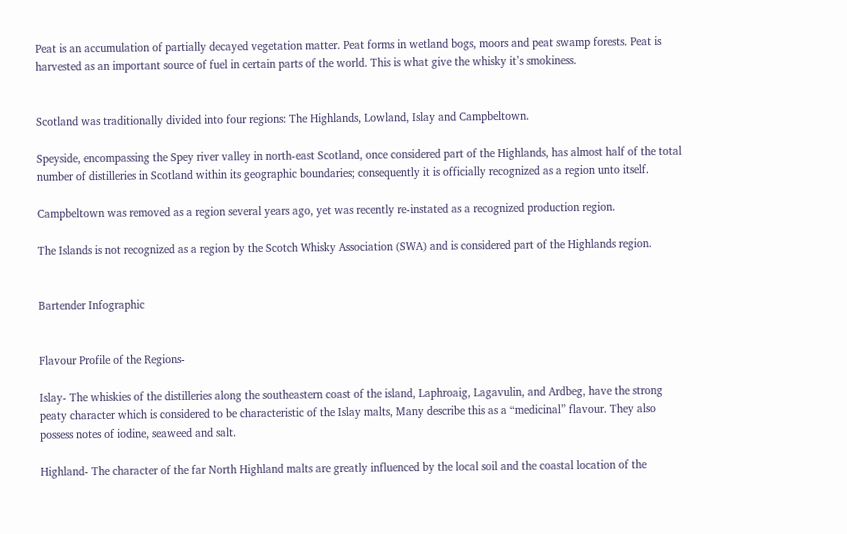Peat is an accumulation of partially decayed vegetation matter. Peat forms in wetland bogs, moors and peat swamp forests. Peat is harvested as an important source of fuel in certain parts of the world. This is what give the whisky it’s smokiness.


Scotland was traditionally divided into four regions: The Highlands, Lowland, Islay and Campbeltown.

Speyside, encompassing the Spey river valley in north-east Scotland, once considered part of the Highlands, has almost half of the total number of distilleries in Scotland within its geographic boundaries; consequently it is officially recognized as a region unto itself.

Campbeltown was removed as a region several years ago, yet was recently re-instated as a recognized production region.

The Islands is not recognized as a region by the Scotch Whisky Association (SWA) and is considered part of the Highlands region.


Bartender Infographic


Flavour Profile of the Regions-

Islay- The whiskies of the distilleries along the southeastern coast of the island, Laphroaig, Lagavulin, and Ardbeg, have the strong peaty character which is considered to be characteristic of the Islay malts, Many describe this as a “medicinal” flavour. They also possess notes of iodine, seaweed and salt.

Highland- The character of the far North Highland malts are greatly influenced by the local soil and the coastal location of the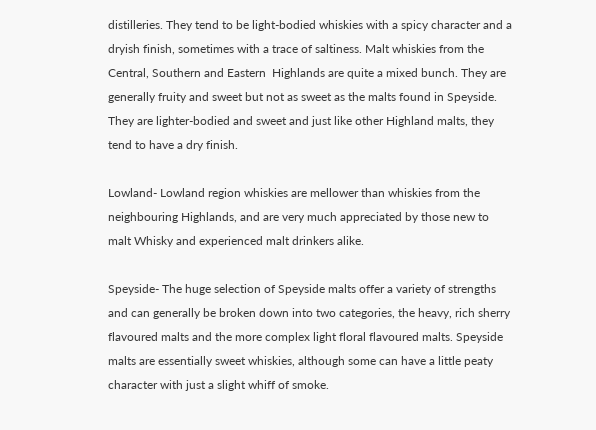distilleries. They tend to be light-bodied whiskies with a spicy character and a dryish finish, sometimes with a trace of saltiness. Malt whiskies from the Central, Southern and Eastern  Highlands are quite a mixed bunch. They are generally fruity and sweet but not as sweet as the malts found in Speyside. They are lighter-bodied and sweet and just like other Highland malts, they tend to have a dry finish.

Lowland- Lowland region whiskies are mellower than whiskies from the neighbouring Highlands, and are very much appreciated by those new to malt Whisky and experienced malt drinkers alike.

Speyside- The huge selection of Speyside malts offer a variety of strengths and can generally be broken down into two categories, the heavy, rich sherry flavoured malts and the more complex light floral flavoured malts. Speyside malts are essentially sweet whiskies, although some can have a little peaty character with just a slight whiff of smoke.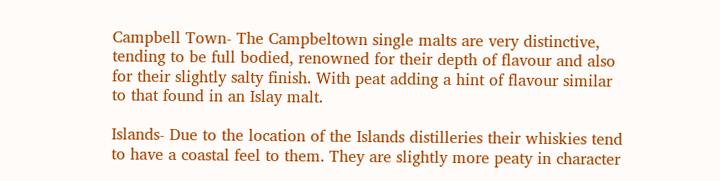Campbell Town- The Campbeltown single malts are very distinctive, tending to be full bodied, renowned for their depth of flavour and also for their slightly salty finish. With peat adding a hint of flavour similar to that found in an Islay malt.

Islands- Due to the location of the Islands distilleries their whiskies tend to have a coastal feel to them. They are slightly more peaty in character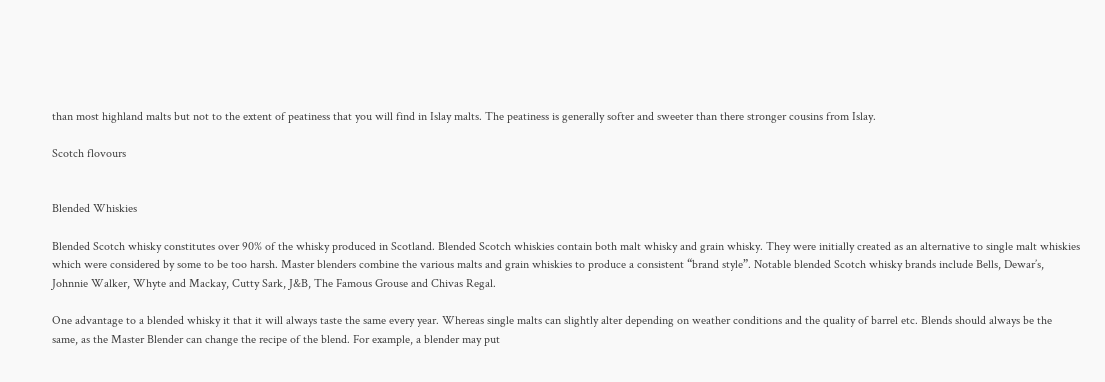than most highland malts but not to the extent of peatiness that you will find in Islay malts. The peatiness is generally softer and sweeter than there stronger cousins from Islay.

Scotch flovours


Blended Whiskies

Blended Scotch whisky constitutes over 90% of the whisky produced in Scotland. Blended Scotch whiskies contain both malt whisky and grain whisky. They were initially created as an alternative to single malt whiskies which were considered by some to be too harsh. Master blenders combine the various malts and grain whiskies to produce a consistent “brand style”. Notable blended Scotch whisky brands include Bells, Dewar’s, Johnnie Walker, Whyte and Mackay, Cutty Sark, J&B, The Famous Grouse and Chivas Regal.

One advantage to a blended whisky it that it will always taste the same every year. Whereas single malts can slightly alter depending on weather conditions and the quality of barrel etc. Blends should always be the same, as the Master Blender can change the recipe of the blend. For example, a blender may put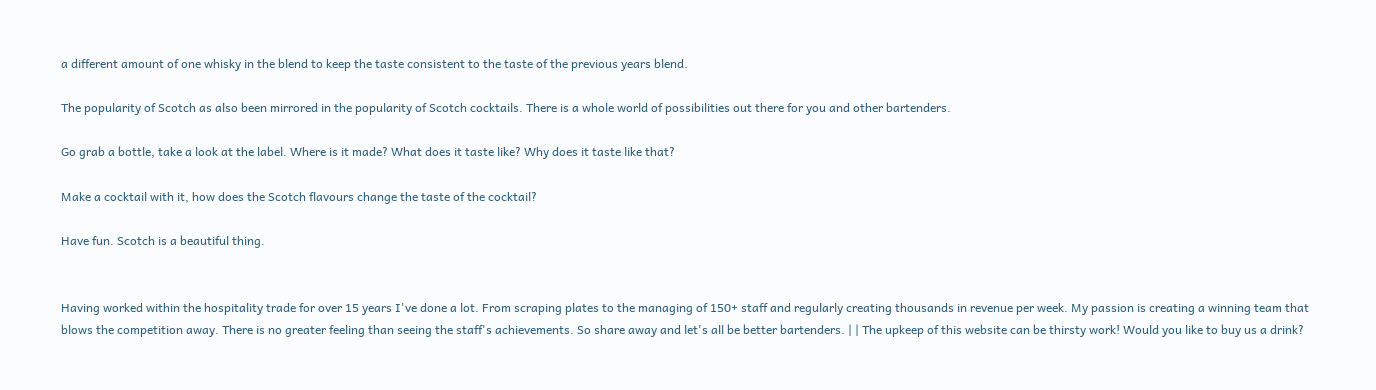a different amount of one whisky in the blend to keep the taste consistent to the taste of the previous years blend.

The popularity of Scotch as also been mirrored in the popularity of Scotch cocktails. There is a whole world of possibilities out there for you and other bartenders.

Go grab a bottle, take a look at the label. Where is it made? What does it taste like? Why does it taste like that?

Make a cocktail with it, how does the Scotch flavours change the taste of the cocktail?

Have fun. Scotch is a beautiful thing.


Having worked within the hospitality trade for over 15 years I've done a lot. From scraping plates to the managing of 150+ staff and regularly creating thousands in revenue per week. My passion is creating a winning team that blows the competition away. There is no greater feeling than seeing the staff's achievements. So share away and let's all be better bartenders. | | The upkeep of this website can be thirsty work! Would you like to buy us a drink?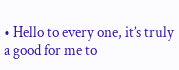• Hello to every one, it’s truly a good for me to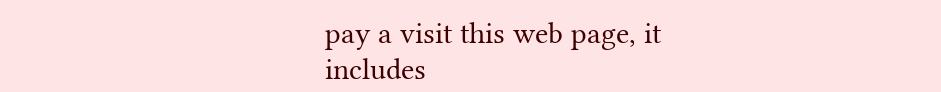pay a visit this web page, it includes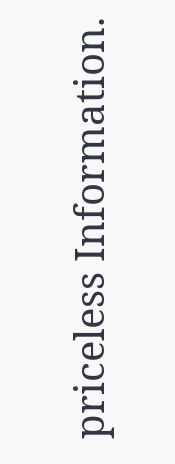priceless Information.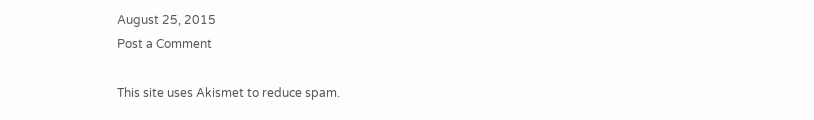August 25, 2015
Post a Comment

This site uses Akismet to reduce spam.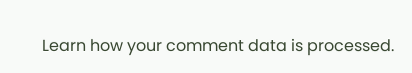Learn how your comment data is processed.